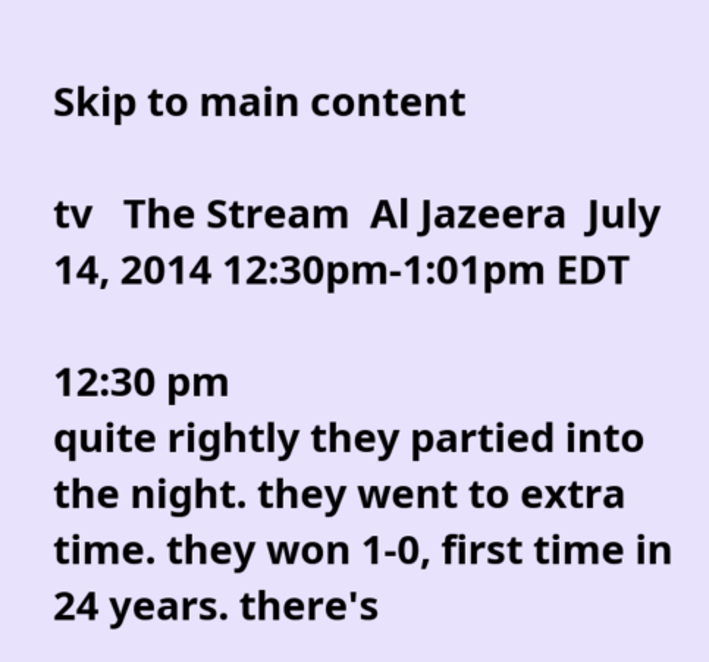Skip to main content

tv   The Stream  Al Jazeera  July 14, 2014 12:30pm-1:01pm EDT

12:30 pm
quite rightly they partied into the night. they went to extra time. they won 1-0, first time in 24 years. there's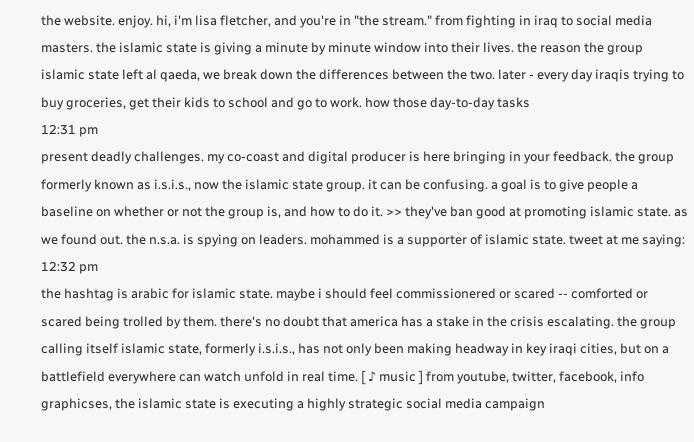the website. enjoy. hi, i'm lisa fletcher, and you're in "the stream." from fighting in iraq to social media masters. the islamic state is giving a minute by minute window into their lives. the reason the group islamic state left al qaeda, we break down the differences between the two. later - every day iraqis trying to buy groceries, get their kids to school and go to work. how those day-to-day tasks
12:31 pm
present deadly challenges. my co-coast and digital producer is here bringing in your feedback. the group formerly known as i.s.i.s., now the islamic state group. it can be confusing. a goal is to give people a baseline on whether or not the group is, and how to do it. >> they've ban good at promoting islamic state. as we found out. the n.s.a. is spying on leaders. mohammed is a supporter of islamic state. tweet at me saying:
12:32 pm
the hashtag is arabic for islamic state. maybe i should feel commissionered or scared -- comforted or scared being trolled by them. there's no doubt that america has a stake in the crisis escalating. the group calling itself islamic state, formerly i.s.i.s., has not only been making headway in key iraqi cities, but on a battlefield everywhere can watch unfold in real time. [ ♪ music ] from youtube, twitter, facebook, info graphicses, the islamic state is executing a highly strategic social media campaign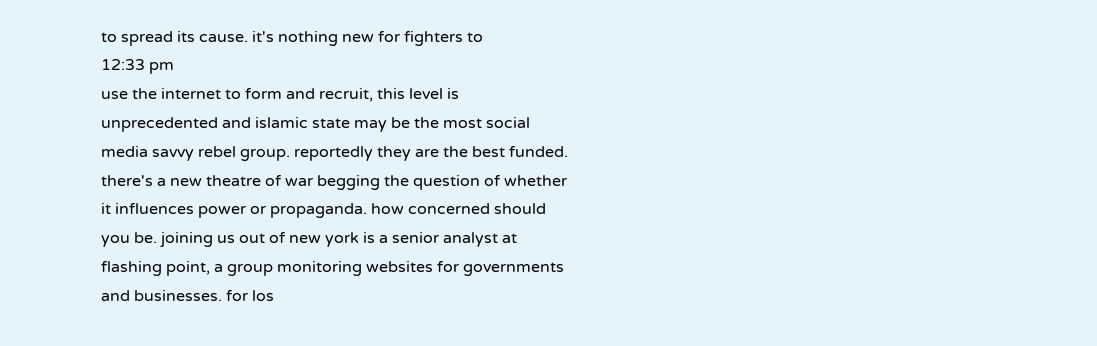to spread its cause. it's nothing new for fighters to
12:33 pm
use the internet to form and recruit, this level is unprecedented and islamic state may be the most social media savvy rebel group. reportedly they are the best funded. there's a new theatre of war begging the question of whether it influences power or propaganda. how concerned should you be. joining us out of new york is a senior analyst at flashing point, a group monitoring websites for governments and businesses. for los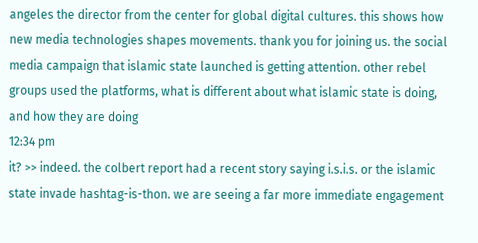angeles the director from the center for global digital cultures. this shows how new media technologies shapes movements. thank you for joining us. the social media campaign that islamic state launched is getting attention. other rebel groups used the platforms, what is different about what islamic state is doing, and how they are doing
12:34 pm
it? >> indeed. the colbert report had a recent story saying i.s.i.s. or the islamic state invade hashtag-is-thon. we are seeing a far more immediate engagement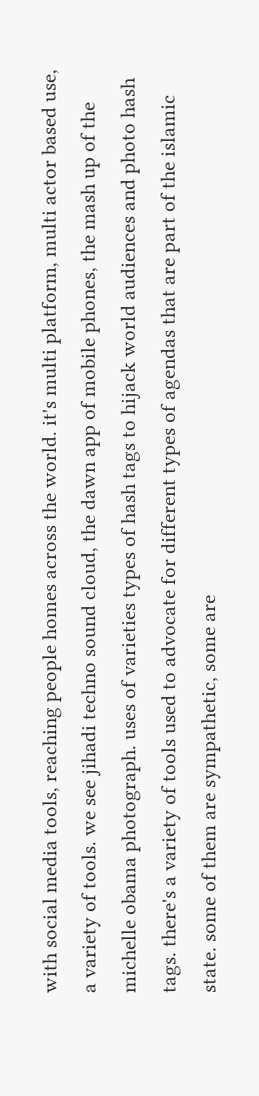with social media tools, reaching people homes across the world. it's multi platform, multi actor based use, a variety of tools. we see jihadi techno sound cloud, the dawn app of mobile phones, the mash up of the michelle obama photograph. uses of varieties types of hash tags to hijack world audiences and photo hash tags. there's a variety of tools used to advocate for different types of agendas that are part of the islamic state. some of them are sympathetic, some are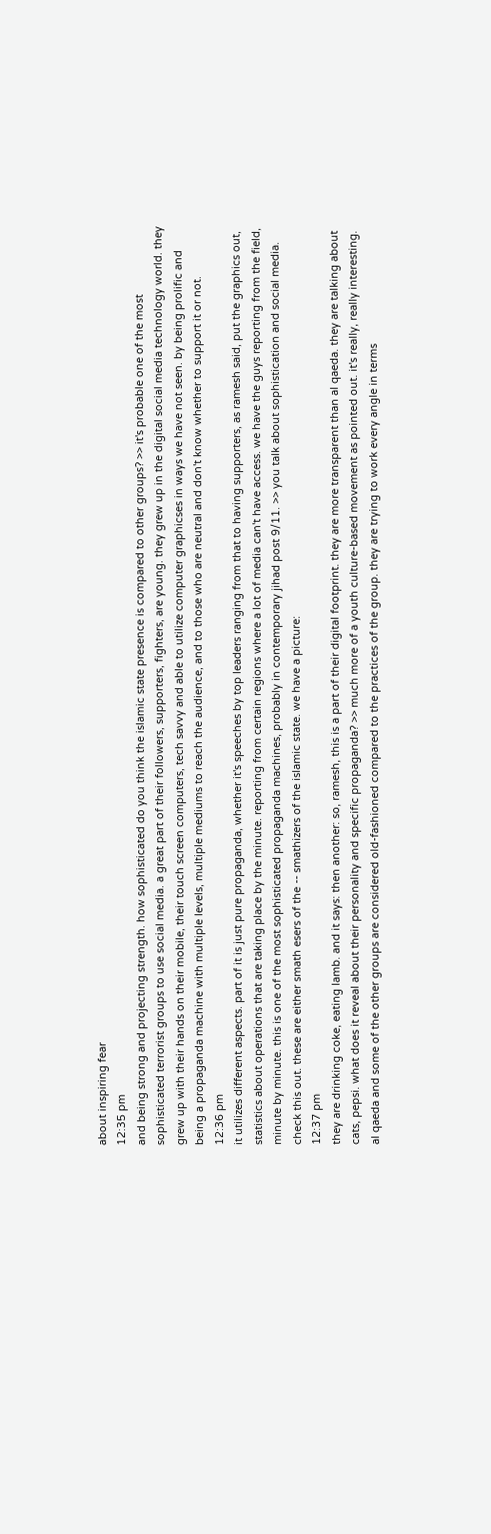about inspiring fear
12:35 pm
and being strong and projecting strength. how sophisticated do you think the islamic state presence is compared to other groups? >> it's probable one of the most sophisticated terrorist groups to use social media. a great part of their followers, supporters, fighters, are young. they grew up in the digital social media technology world. they grew up with their hands on their mobile, their touch screen computers, tech savvy and able to utilize computer graphicses in ways we have not seen. by being prolific and being a propaganda machine with multiple levels, multiple mediums to reach the audience, and to those who are neutral and don't know whether to support it or not.
12:36 pm
it utilizes different aspects. part of it is just pure propaganda, whether it's speeches by top leaders ranging from that to having supporters, as ramesh said, put the graphics out, statistics about operations that are taking place by the minute. reporting from certain regions where a lot of media can't have access. we have the guys reporting from the field, minute by minute. this is one of the most sophisticated propaganda machines, probably in contemporary jihad post 9/11. >> you talk about sophistication and social media. check this out. these are either smath esers of the -- smathizers of the islamic state. we have a picture:
12:37 pm
they are drinking coke, eating lamb. and it says: then another: so, ramesh, this is a part of their digital footprint. they are more transparent than al qaeda. they are talking about cats, pepsi. what does it reveal about their personality and specific propaganda? >> much more of a youth culture-based movement as pointed out. it's really, really interesting. al qaeda and some of the other groups are considered old-fashioned compared to the practices of the group. they are trying to work every angle in terms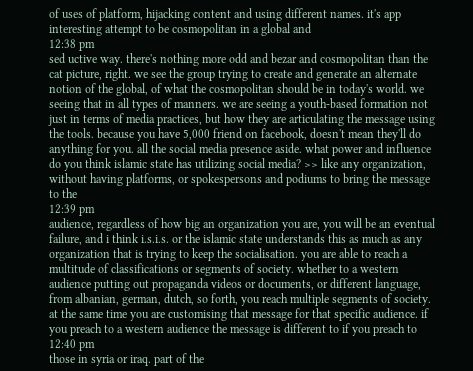of uses of platform, hijacking content and using different names. it's app interesting attempt to be cosmopolitan in a global and
12:38 pm
sed uctive way. there's nothing more odd and bezar and cosmopolitan than the cat picture, right. we see the group trying to create and generate an alternate notion of the global, of what the cosmopolitan should be in today's world. we seeing that in all types of manners. we are seeing a youth-based formation not just in terms of media practices, but how they are articulating the message using the tools. because you have 5,000 friend on facebook, doesn't mean they'll do anything for you. all the social media presence aside. what power and influence do you think islamic state has utilizing social media? >> like any organization, without having platforms, or spokespersons and podiums to bring the message to the
12:39 pm
audience, regardless of how big an organization you are, you will be an eventual failure, and i think i.s.i.s. or the islamic state understands this as much as any organization that is trying to keep the socialisation. you are able to reach a multitude of classifications or segments of society. whether to a western audience putting out propaganda videos or documents, or different language, from albanian, german, dutch, so forth, you reach multiple segments of society. at the same time you are customising that message for that specific audience. if you preach to a western audience the message is different to if you preach to
12:40 pm
those in syria or iraq. part of the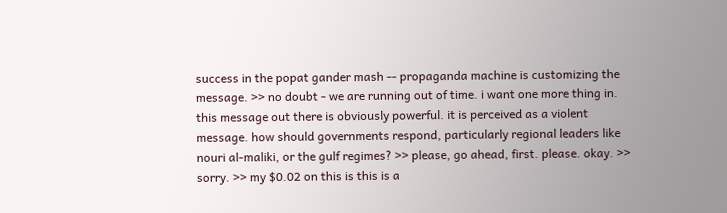success in the popat gander mash -- propaganda machine is customizing the message. >> no doubt - we are running out of time. i want one more thing in. this message out there is obviously powerful. it is perceived as a violent message. how should governments respond, particularly regional leaders like nouri al-maliki, or the gulf regimes? >> please, go ahead, first. please. okay. >> sorry. >> my $0.02 on this is this is a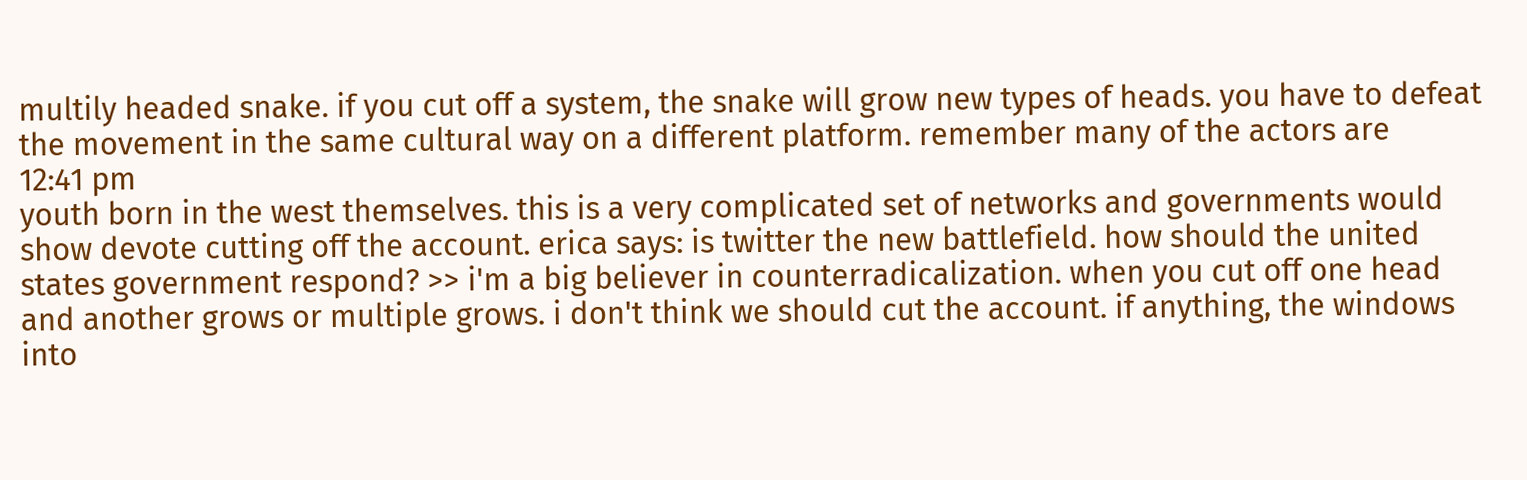multily headed snake. if you cut off a system, the snake will grow new types of heads. you have to defeat the movement in the same cultural way on a different platform. remember many of the actors are
12:41 pm
youth born in the west themselves. this is a very complicated set of networks and governments would show devote cutting off the account. erica says: is twitter the new battlefield. how should the united states government respond? >> i'm a big believer in counterradicalization. when you cut off one head and another grows or multiple grows. i don't think we should cut the account. if anything, the windows into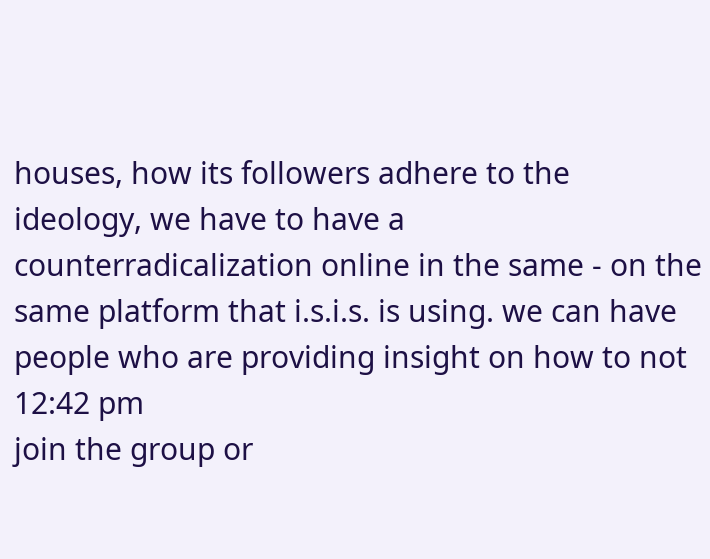houses, how its followers adhere to the ideology, we have to have a counterradicalization online in the same - on the same platform that i.s.i.s. is using. we can have people who are providing insight on how to not
12:42 pm
join the group or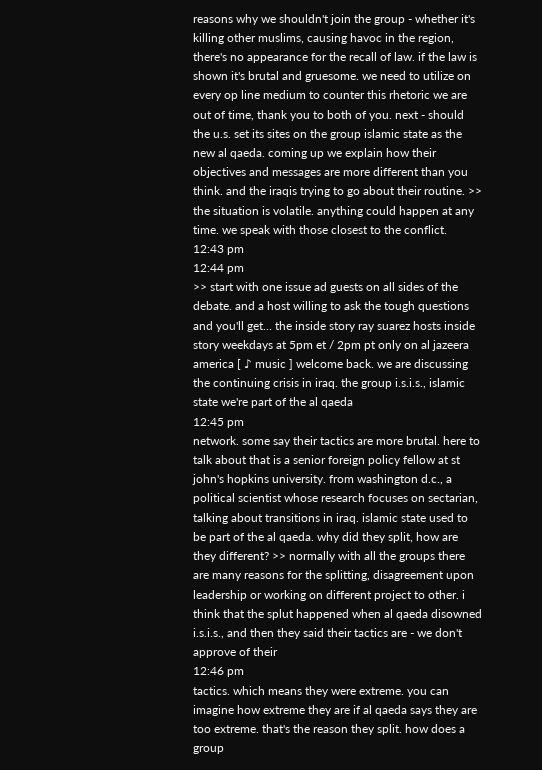reasons why we shouldn't join the group - whether it's killing other muslims, causing havoc in the region, there's no appearance for the recall of law. if the law is shown it's brutal and gruesome. we need to utilize on every op line medium to counter this rhetoric we are out of time, thank you to both of you. next - should the u.s. set its sites on the group islamic state as the new al qaeda. coming up we explain how their objectives and messages are more different than you think. and the iraqis trying to go about their routine. >> the situation is volatile. anything could happen at any time. we speak with those closest to the conflict.
12:43 pm
12:44 pm
>> start with one issue ad guests on all sides of the debate. and a host willing to ask the tough questions and you'll get... the inside story ray suarez hosts inside story weekdays at 5pm et / 2pm pt only on al jazeera america [ ♪ music ] welcome back. we are discussing the continuing crisis in iraq. the group i.s.i.s., islamic state we're part of the al qaeda
12:45 pm
network. some say their tactics are more brutal. here to talk about that is a senior foreign policy fellow at st john's hopkins university. from washington d.c., a political scientist whose research focuses on sectarian, talking about transitions in iraq. islamic state used to be part of the al qaeda. why did they split, how are they different? >> normally with all the groups there are many reasons for the splitting, disagreement upon leadership or working on different project to other. i think that the splut happened when al qaeda disowned i.s.i.s., and then they said their tactics are - we don't approve of their
12:46 pm
tactics. which means they were extreme. you can imagine how extreme they are if al qaeda says they are too extreme. that's the reason they split. how does a group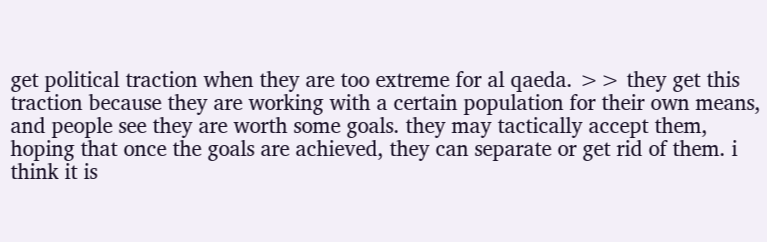get political traction when they are too extreme for al qaeda. >> they get this traction because they are working with a certain population for their own means, and people see they are worth some goals. they may tactically accept them, hoping that once the goals are achieved, they can separate or get rid of them. i think it is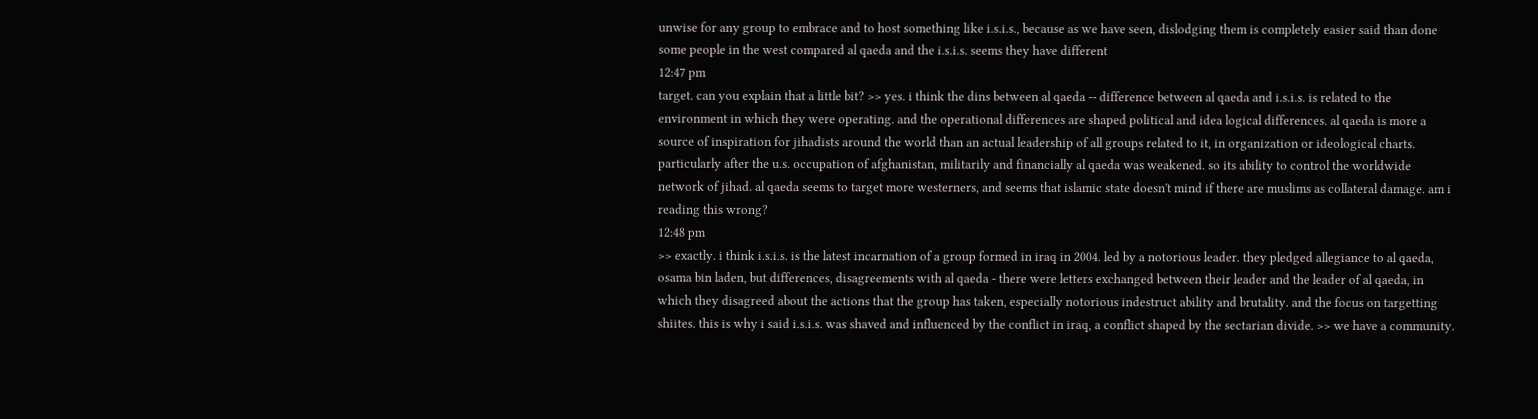unwise for any group to embrace and to host something like i.s.i.s., because as we have seen, dislodging them is completely easier said than done some people in the west compared al qaeda and the i.s.i.s. seems they have different
12:47 pm
target. can you explain that a little bit? >> yes. i think the dins between al qaeda -- difference between al qaeda and i.s.i.s. is related to the environment in which they were operating. and the operational differences are shaped political and idea logical differences. al qaeda is more a source of inspiration for jihadists around the world than an actual leadership of all groups related to it, in organization or ideological charts. particularly after the u.s. occupation of afghanistan, militarily and financially al qaeda was weakened. so its ability to control the worldwide network of jihad. al qaeda seems to target more westerners, and seems that islamic state doesn't mind if there are muslims as collateral damage. am i reading this wrong?
12:48 pm
>> exactly. i think i.s.i.s. is the latest incarnation of a group formed in iraq in 2004. led by a notorious leader. they pledged allegiance to al qaeda, osama bin laden, but differences, disagreements with al qaeda - there were letters exchanged between their leader and the leader of al qaeda, in which they disagreed about the actions that the group has taken, especially notorious indestruct ability and brutality. and the focus on targetting shiites. this is why i said i.s.i.s. was shaved and influenced by the conflict in iraq, a conflict shaped by the sectarian divide. >> we have a community.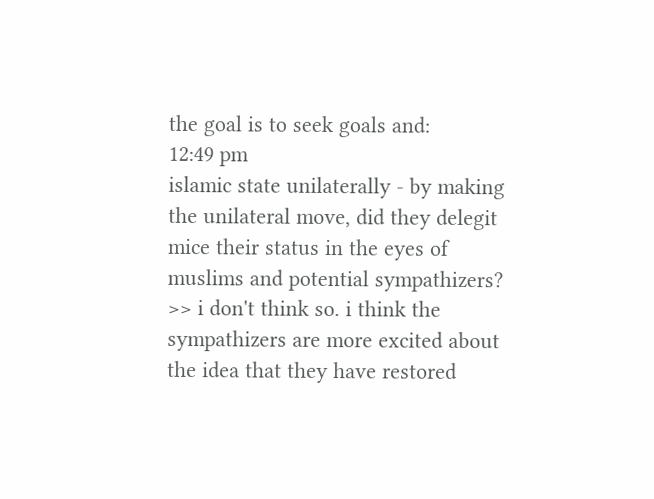the goal is to seek goals and:
12:49 pm
islamic state unilaterally - by making the unilateral move, did they delegit mice their status in the eyes of muslims and potential sympathizers? >> i don't think so. i think the sympathizers are more excited about the idea that they have restored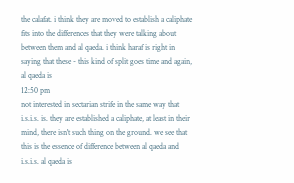the calafat. i think they are moved to establish a caliphate fits into the differences that they were talking about between them and al qaeda. i think haraf is right in saying that these - this kind of split goes time and again, al qaeda is
12:50 pm
not interested in sectarian strife in the same way that i.s.i.s. is. they are established a caliphate, at least in their mind, there isn't such thing on the ground. we see that this is the essence of difference between al qaeda and i.s.i.s. al qaeda is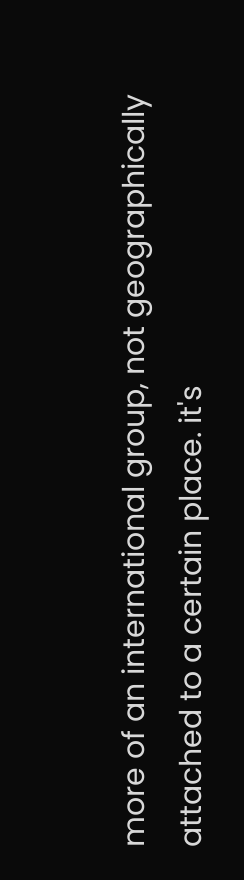more of an international group, not geographically attached to a certain place. it's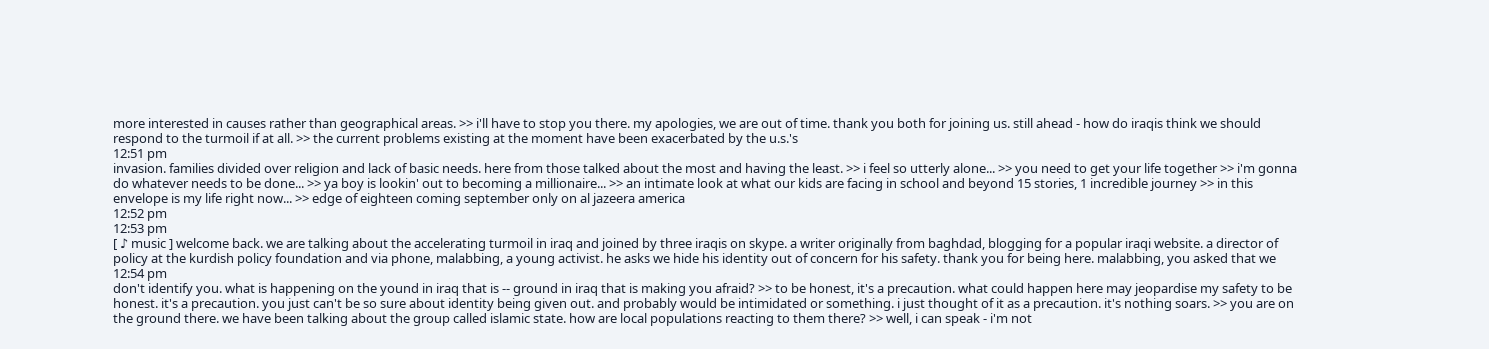more interested in causes rather than geographical areas. >> i'll have to stop you there. my apologies, we are out of time. thank you both for joining us. still ahead - how do iraqis think we should respond to the turmoil if at all. >> the current problems existing at the moment have been exacerbated by the u.s.'s
12:51 pm
invasion. families divided over religion and lack of basic needs. here from those talked about the most and having the least. >> i feel so utterly alone... >> you need to get your life together >> i'm gonna do whatever needs to be done... >> ya boy is lookin' out to becoming a millionaire... >> an intimate look at what our kids are facing in school and beyond 15 stories, 1 incredible journey >> in this envelope is my life right now... >> edge of eighteen coming september only on al jazeera america
12:52 pm
12:53 pm
[ ♪ music ] welcome back. we are talking about the accelerating turmoil in iraq and joined by three iraqis on skype. a writer originally from baghdad, blogging for a popular iraqi website. a director of policy at the kurdish policy foundation and via phone, malabbing, a young activist. he asks we hide his identity out of concern for his safety. thank you for being here. malabbing, you asked that we
12:54 pm
don't identify you. what is happening on the yound in iraq that is -- ground in iraq that is making you afraid? >> to be honest, it's a precaution. what could happen here may jeopardise my safety to be honest. it's a precaution. you just can't be so sure about identity being given out. and probably would be intimidated or something. i just thought of it as a precaution. it's nothing soars. >> you are on the ground there. we have been talking about the group called islamic state. how are local populations reacting to them there? >> well, i can speak - i'm not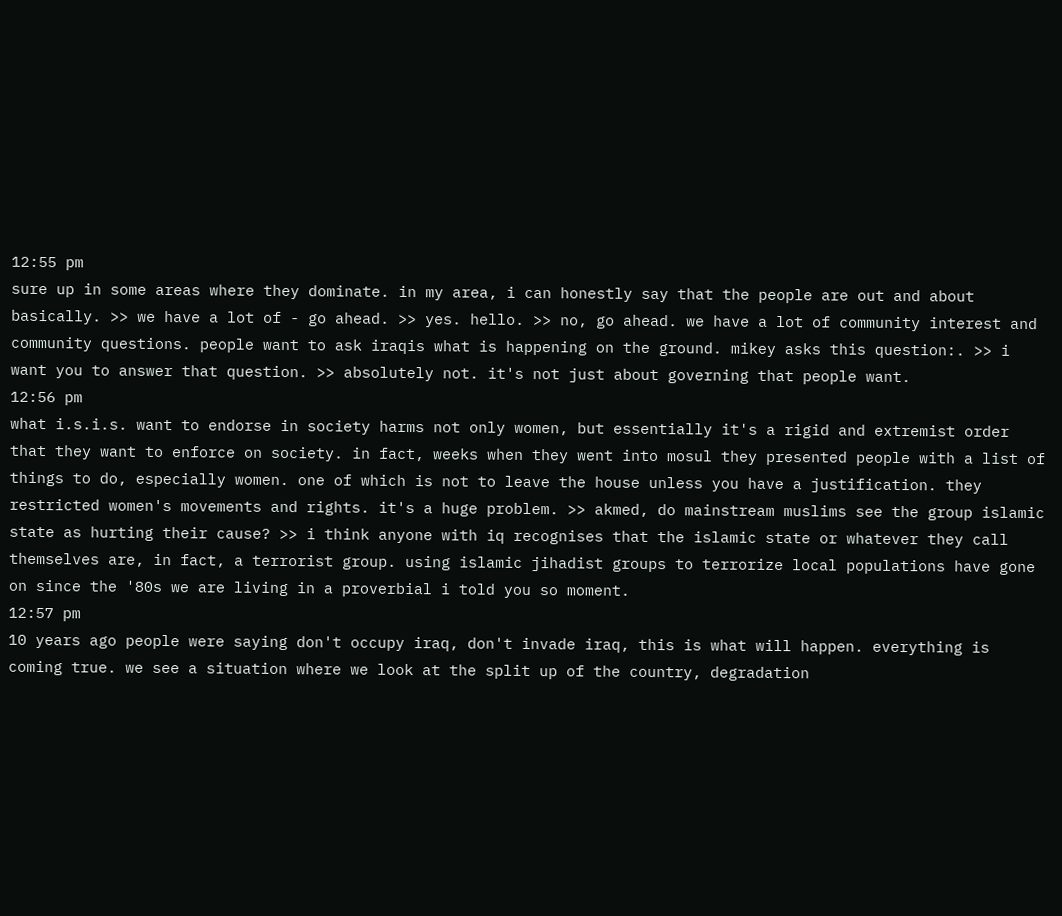12:55 pm
sure up in some areas where they dominate. in my area, i can honestly say that the people are out and about basically. >> we have a lot of - go ahead. >> yes. hello. >> no, go ahead. we have a lot of community interest and community questions. people want to ask iraqis what is happening on the ground. mikey asks this question:. >> i want you to answer that question. >> absolutely not. it's not just about governing that people want.
12:56 pm
what i.s.i.s. want to endorse in society harms not only women, but essentially it's a rigid and extremist order that they want to enforce on society. in fact, weeks when they went into mosul they presented people with a list of things to do, especially women. one of which is not to leave the house unless you have a justification. they restricted women's movements and rights. it's a huge problem. >> akmed, do mainstream muslims see the group islamic state as hurting their cause? >> i think anyone with iq recognises that the islamic state or whatever they call themselves are, in fact, a terrorist group. using islamic jihadist groups to terrorize local populations have gone on since the '80s we are living in a proverbial i told you so moment.
12:57 pm
10 years ago people were saying don't occupy iraq, don't invade iraq, this is what will happen. everything is coming true. we see a situation where we look at the split up of the country, degradation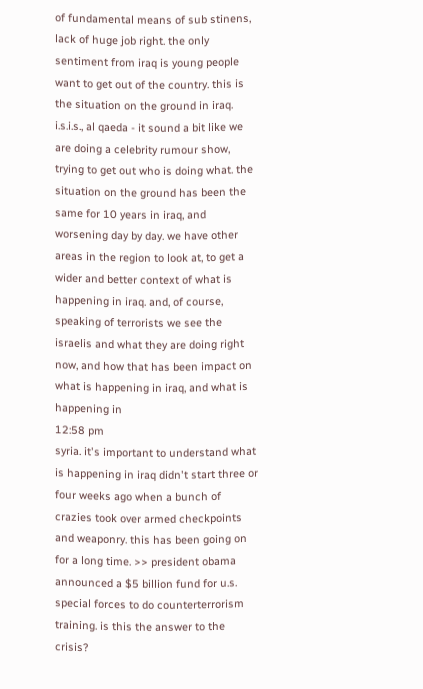of fundamental means of sub stinens, lack of huge job right. the only sentiment from iraq is young people want to get out of the country. this is the situation on the ground in iraq. i.s.i.s., al qaeda - it sound a bit like we are doing a celebrity rumour show, trying to get out who is doing what. the situation on the ground has been the same for 10 years in iraq, and worsening day by day. we have other areas in the region to look at, to get a wider and better context of what is happening in iraq. and, of course, speaking of terrorists we see the israelis and what they are doing right now, and how that has been impact on what is happening in iraq, and what is happening in
12:58 pm
syria. it's important to understand what is happening in iraq didn't start three or four weeks ago when a bunch of crazies took over armed checkpoints and weaponry. this has been going on for a long time. >> president obama announced a $5 billion fund for u.s. special forces to do counterterrorism training. is this the answer to the crisis?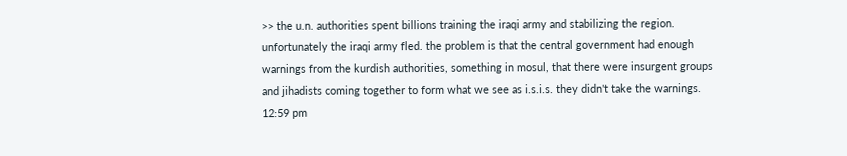>> the u.n. authorities spent billions training the iraqi army and stabilizing the region. unfortunately the iraqi army fled. the problem is that the central government had enough warnings from the kurdish authorities, something in mosul, that there were insurgent groups and jihadists coming together to form what we see as i.s.i.s. they didn't take the warnings.
12:59 pm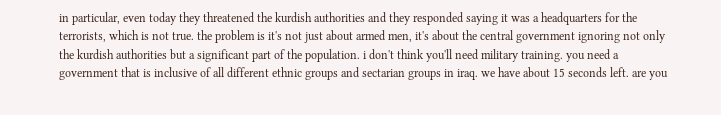in particular, even today they threatened the kurdish authorities and they responded saying it was a headquarters for the terrorists, which is not true. the problem is it's not just about armed men, it's about the central government ignoring not only the kurdish authorities but a significant part of the population. i don't think you'll need military training. you need a government that is inclusive of all different ethnic groups and sectarian groups in iraq. we have about 15 seconds left. are you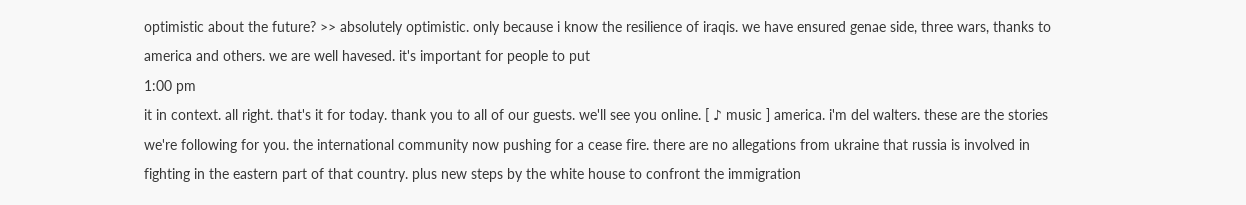optimistic about the future? >> absolutely optimistic. only because i know the resilience of iraqis. we have ensured genae side, three wars, thanks to america and others. we are well havesed. it's important for people to put
1:00 pm
it in context. all right. that's it for today. thank you to all of our guests. we'll see you online. [ ♪ music ] america. i'm del walters. these are the stories we're following for you. the international community now pushing for a cease fire. there are no allegations from ukraine that russia is involved in fighting in the eastern part of that country. plus new steps by the white house to confront the immigration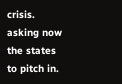crisis. asking now the states to pitch in.